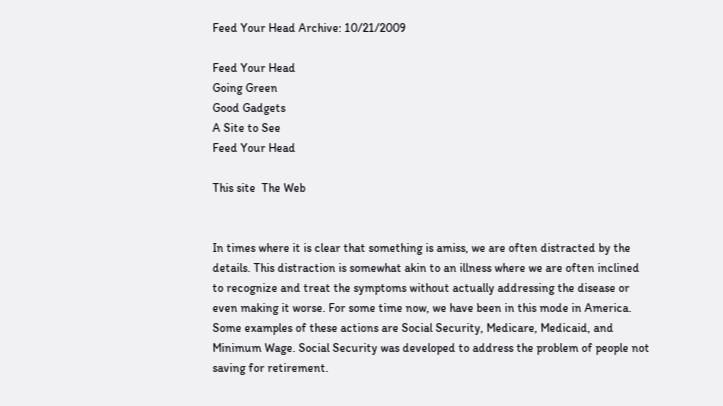Feed Your Head Archive: 10/21/2009

Feed Your Head
Going Green
Good Gadgets
A Site to See
Feed Your Head

This site  The Web


In times where it is clear that something is amiss, we are often distracted by the details. This distraction is somewhat akin to an illness where we are often inclined to recognize and treat the symptoms without actually addressing the disease or even making it worse. For some time now, we have been in this mode in America.
Some examples of these actions are Social Security, Medicare, Medicaid, and Minimum Wage. Social Security was developed to address the problem of people not saving for retirement.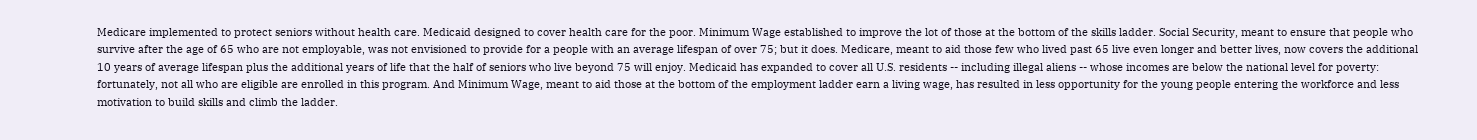Medicare implemented to protect seniors without health care. Medicaid designed to cover health care for the poor. Minimum Wage established to improve the lot of those at the bottom of the skills ladder. Social Security, meant to ensure that people who survive after the age of 65 who are not employable, was not envisioned to provide for a people with an average lifespan of over 75; but it does. Medicare, meant to aid those few who lived past 65 live even longer and better lives, now covers the additional 10 years of average lifespan plus the additional years of life that the half of seniors who live beyond 75 will enjoy. Medicaid has expanded to cover all U.S. residents -- including illegal aliens -- whose incomes are below the national level for poverty: fortunately, not all who are eligible are enrolled in this program. And Minimum Wage, meant to aid those at the bottom of the employment ladder earn a living wage, has resulted in less opportunity for the young people entering the workforce and less motivation to build skills and climb the ladder.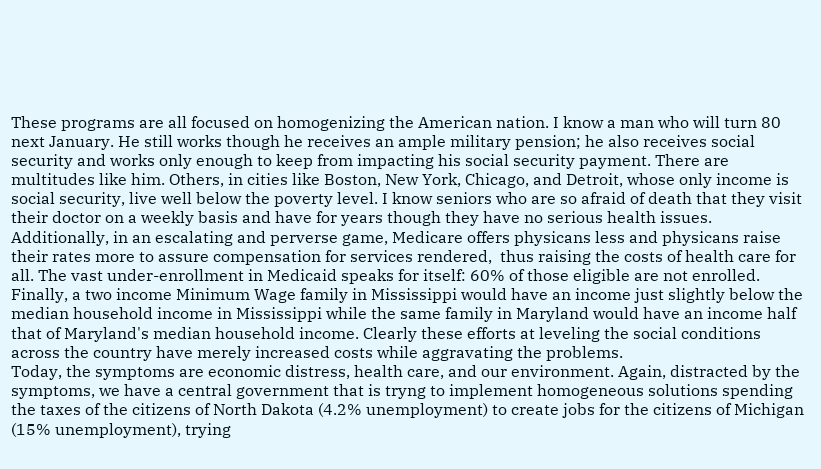These programs are all focused on homogenizing the American nation. I know a man who will turn 80 next January. He still works though he receives an ample military pension; he also receives social security and works only enough to keep from impacting his social security payment. There are multitudes like him. Others, in cities like Boston, New York, Chicago, and Detroit, whose only income is social security, live well below the poverty level. I know seniors who are so afraid of death that they visit their doctor on a weekly basis and have for years though they have no serious health issues. Additionally, in an escalating and perverse game, Medicare offers physicans less and physicans raise their rates more to assure compensation for services rendered,  thus raising the costs of health care for all. The vast under-enrollment in Medicaid speaks for itself: 60% of those eligible are not enrolled. Finally, a two income Minimum Wage family in Mississippi would have an income just slightly below the median household income in Mississippi while the same family in Maryland would have an income half that of Maryland's median household income. Clearly these efforts at leveling the social conditions across the country have merely increased costs while aggravating the problems.
Today, the symptoms are economic distress, health care, and our environment. Again, distracted by the symptoms, we have a central government that is tryng to implement homogeneous solutions spending the taxes of the citizens of North Dakota (4.2% unemployment) to create jobs for the citizens of Michigan (15% unemployment), trying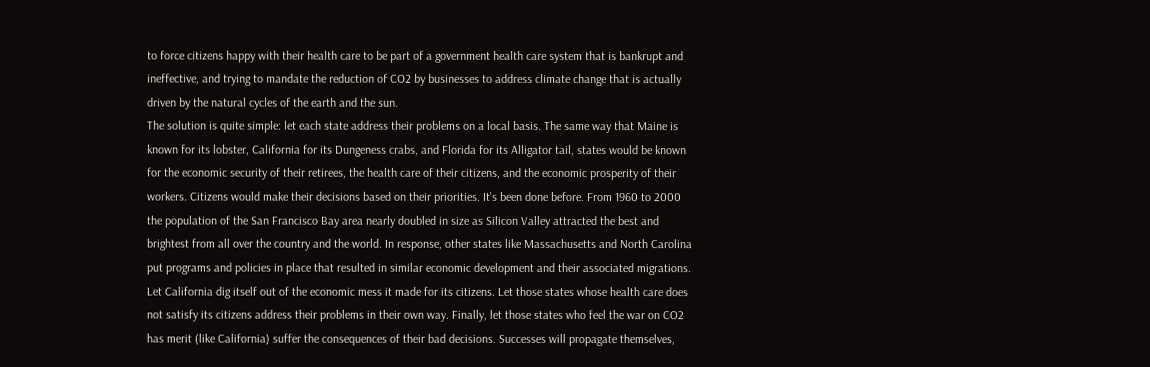to force citizens happy with their health care to be part of a government health care system that is bankrupt and ineffective, and trying to mandate the reduction of CO2 by businesses to address climate change that is actually driven by the natural cycles of the earth and the sun.
The solution is quite simple: let each state address their problems on a local basis. The same way that Maine is known for its lobster, California for its Dungeness crabs, and Florida for its Alligator tail, states would be known for the economic security of their retirees, the health care of their citizens, and the economic prosperity of their workers. Citizens would make their decisions based on their priorities. It's been done before. From 1960 to 2000 the population of the San Francisco Bay area nearly doubled in size as Silicon Valley attracted the best and brightest from all over the country and the world. In response, other states like Massachusetts and North Carolina put programs and policies in place that resulted in similar economic development and their associated migrations. Let California dig itself out of the economic mess it made for its citizens. Let those states whose health care does not satisfy its citizens address their problems in their own way. Finally, let those states who feel the war on CO2 has merit (like California) suffer the consequences of their bad decisions. Successes will propagate themselves,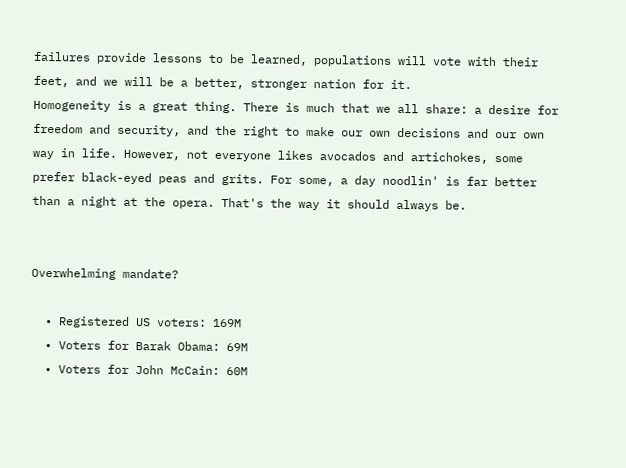failures provide lessons to be learned, populations will vote with their feet, and we will be a better, stronger nation for it.
Homogeneity is a great thing. There is much that we all share: a desire for freedom and security, and the right to make our own decisions and our own way in life. However, not everyone likes avocados and artichokes, some prefer black-eyed peas and grits. For some, a day noodlin' is far better than a night at the opera. That's the way it should always be.


Overwhelming mandate?

  • Registered US voters: 169M
  • Voters for Barak Obama: 69M
  • Voters for John McCain: 60M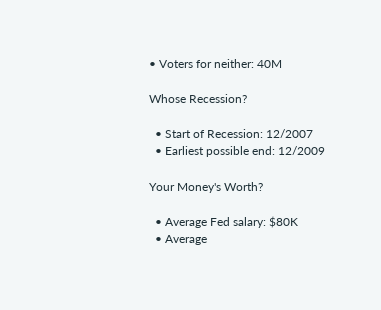• Voters for neither: 40M

Whose Recession?

  • Start of Recession: 12/2007
  • Earliest possible end: 12/2009

Your Money's Worth?

  • Average Fed salary: $80K
  • Average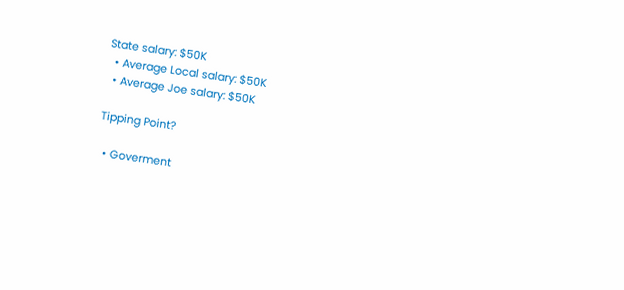State salary: $50K
  • Average Local salary: $50K
  • Average Joe salary: $50K

Tipping Point?

  • Goverment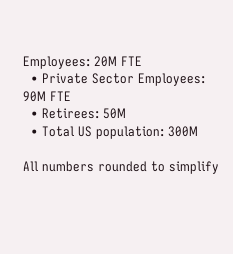Employees: 20M FTE
  • Private Sector Employees: 90M FTE
  • Retirees: 50M
  • Total US population: 300M

All numbers rounded to simplify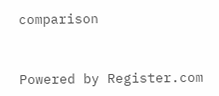comparison


Powered by Register.com